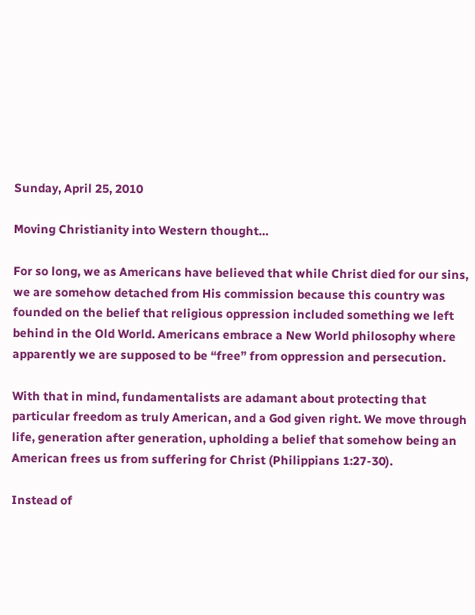Sunday, April 25, 2010

Moving Christianity into Western thought…

For so long, we as Americans have believed that while Christ died for our sins, we are somehow detached from His commission because this country was founded on the belief that religious oppression included something we left behind in the Old World. Americans embrace a New World philosophy where apparently we are supposed to be “free” from oppression and persecution.

With that in mind, fundamentalists are adamant about protecting that particular freedom as truly American, and a God given right. We move through life, generation after generation, upholding a belief that somehow being an American frees us from suffering for Christ (Philippians 1:27-30).

Instead of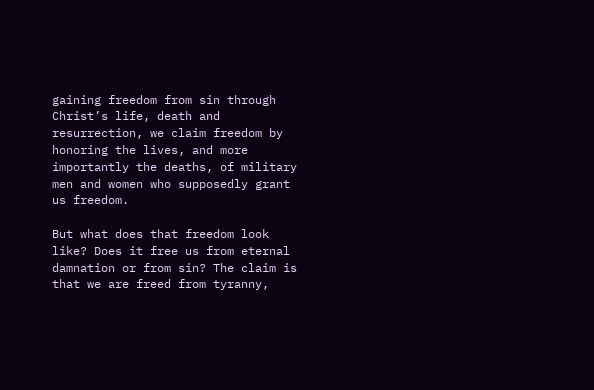gaining freedom from sin through Christ’s life, death and resurrection, we claim freedom by honoring the lives, and more importantly the deaths, of military men and women who supposedly grant us freedom.

But what does that freedom look like? Does it free us from eternal damnation or from sin? The claim is that we are freed from tyranny,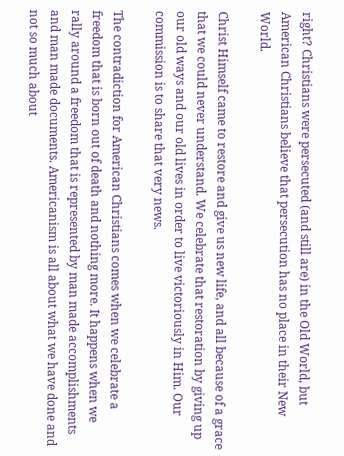right? Christians were persecuted (and still are) in the Old World, but American Christians believe that persecution has no place in their New World.

Christ Himself came to restore and give us new life, and all because of a grace that we could never understand. We celebrate that restoration by giving up our old ways and our old lives in order to live victoriously in Him. Our commission is to share that very news.

The contradiction for American Christians comes when we celebrate a freedom that is born out of death and nothing more. It happens when we rally around a freedom that is represented by man made accomplishments and man made documents. Americanism is all about what we have done and not so much about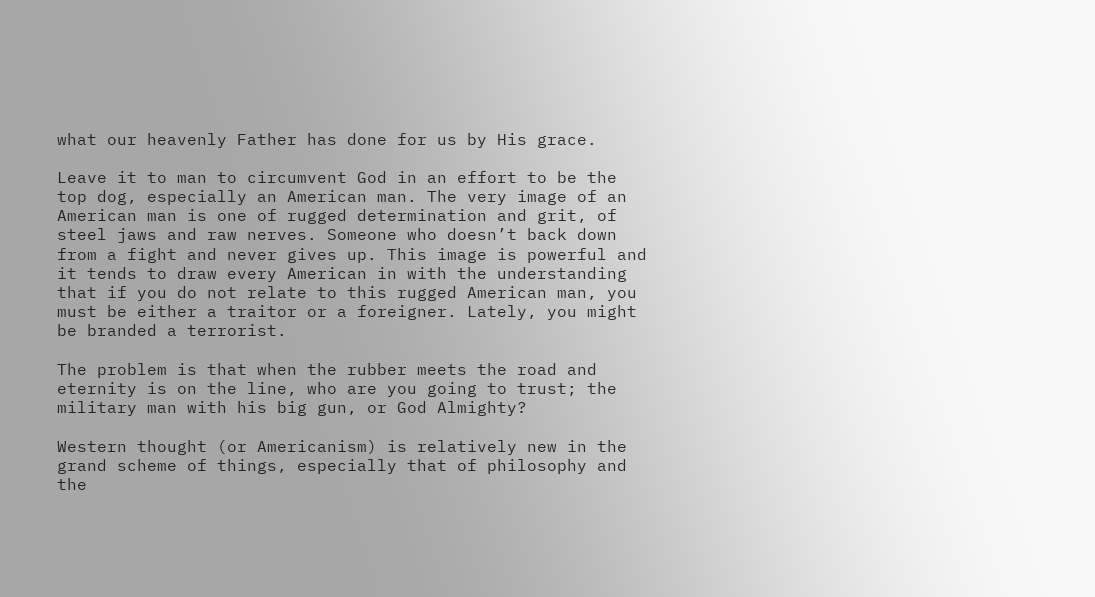what our heavenly Father has done for us by His grace.

Leave it to man to circumvent God in an effort to be the top dog, especially an American man. The very image of an American man is one of rugged determination and grit, of steel jaws and raw nerves. Someone who doesn’t back down from a fight and never gives up. This image is powerful and it tends to draw every American in with the understanding that if you do not relate to this rugged American man, you must be either a traitor or a foreigner. Lately, you might be branded a terrorist.

The problem is that when the rubber meets the road and eternity is on the line, who are you going to trust; the military man with his big gun, or God Almighty?

Western thought (or Americanism) is relatively new in the grand scheme of things, especially that of philosophy and the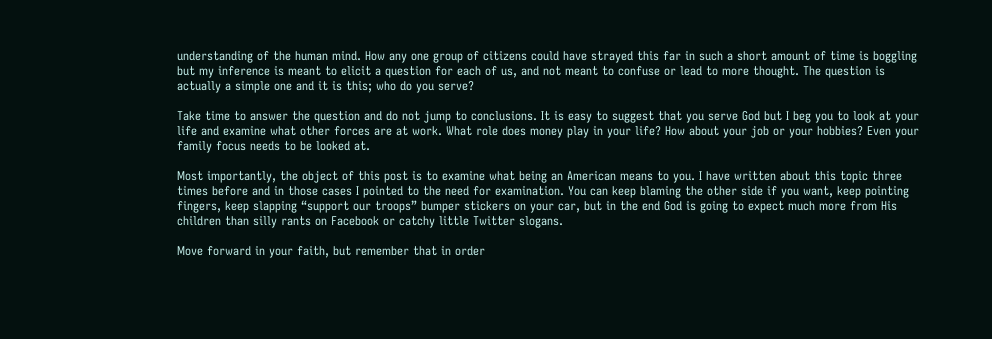understanding of the human mind. How any one group of citizens could have strayed this far in such a short amount of time is boggling but my inference is meant to elicit a question for each of us, and not meant to confuse or lead to more thought. The question is actually a simple one and it is this; who do you serve?

Take time to answer the question and do not jump to conclusions. It is easy to suggest that you serve God but I beg you to look at your life and examine what other forces are at work. What role does money play in your life? How about your job or your hobbies? Even your family focus needs to be looked at.

Most importantly, the object of this post is to examine what being an American means to you. I have written about this topic three times before and in those cases I pointed to the need for examination. You can keep blaming the other side if you want, keep pointing fingers, keep slapping “support our troops” bumper stickers on your car, but in the end God is going to expect much more from His children than silly rants on Facebook or catchy little Twitter slogans.

Move forward in your faith, but remember that in order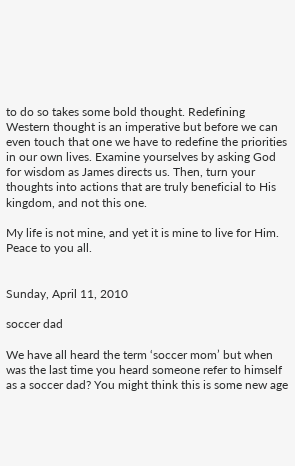to do so takes some bold thought. Redefining Western thought is an imperative but before we can even touch that one we have to redefine the priorities in our own lives. Examine yourselves by asking God for wisdom as James directs us. Then, turn your thoughts into actions that are truly beneficial to His kingdom, and not this one.

My life is not mine, and yet it is mine to live for Him. Peace to you all.


Sunday, April 11, 2010

soccer dad

We have all heard the term ‘soccer mom’ but when was the last time you heard someone refer to himself as a soccer dad? You might think this is some new age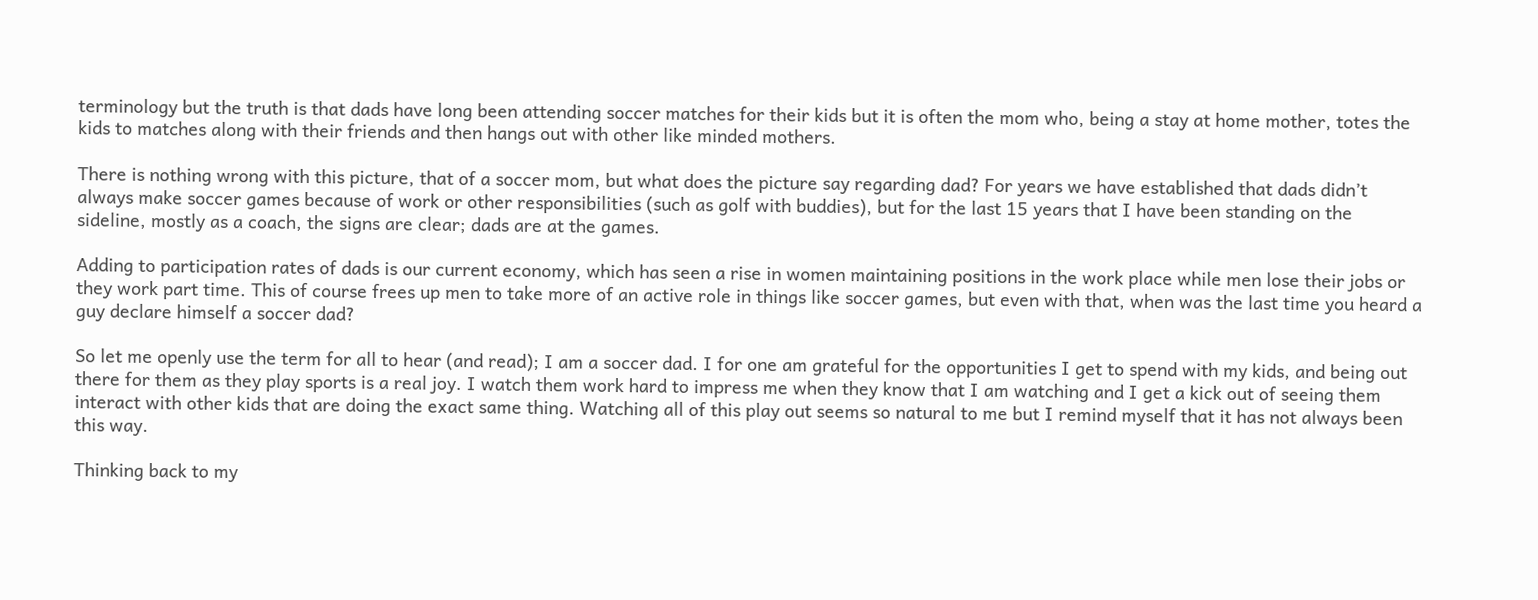terminology but the truth is that dads have long been attending soccer matches for their kids but it is often the mom who, being a stay at home mother, totes the kids to matches along with their friends and then hangs out with other like minded mothers.

There is nothing wrong with this picture, that of a soccer mom, but what does the picture say regarding dad? For years we have established that dads didn’t always make soccer games because of work or other responsibilities (such as golf with buddies), but for the last 15 years that I have been standing on the sideline, mostly as a coach, the signs are clear; dads are at the games.

Adding to participation rates of dads is our current economy, which has seen a rise in women maintaining positions in the work place while men lose their jobs or they work part time. This of course frees up men to take more of an active role in things like soccer games, but even with that, when was the last time you heard a guy declare himself a soccer dad?

So let me openly use the term for all to hear (and read); I am a soccer dad. I for one am grateful for the opportunities I get to spend with my kids, and being out there for them as they play sports is a real joy. I watch them work hard to impress me when they know that I am watching and I get a kick out of seeing them interact with other kids that are doing the exact same thing. Watching all of this play out seems so natural to me but I remind myself that it has not always been this way.

Thinking back to my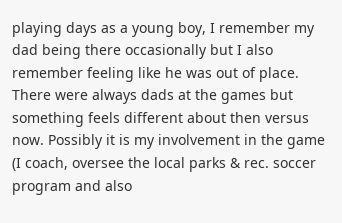playing days as a young boy, I remember my dad being there occasionally but I also remember feeling like he was out of place. There were always dads at the games but something feels different about then versus now. Possibly it is my involvement in the game (I coach, oversee the local parks & rec. soccer program and also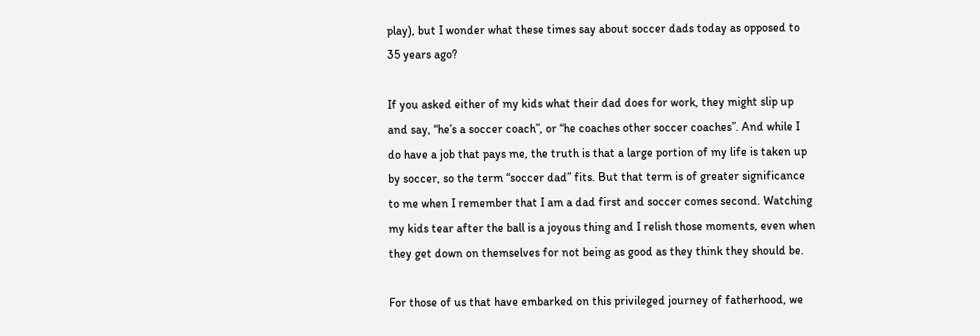play), but I wonder what these times say about soccer dads today as opposed to 35 years ago?

If you asked either of my kids what their dad does for work, they might slip up and say, “he’s a soccer coach”, or “he coaches other soccer coaches”. And while I do have a job that pays me, the truth is that a large portion of my life is taken up by soccer, so the term “soccer dad” fits. But that term is of greater significance to me when I remember that I am a dad first and soccer comes second. Watching my kids tear after the ball is a joyous thing and I relish those moments, even when they get down on themselves for not being as good as they think they should be.

For those of us that have embarked on this privileged journey of fatherhood, we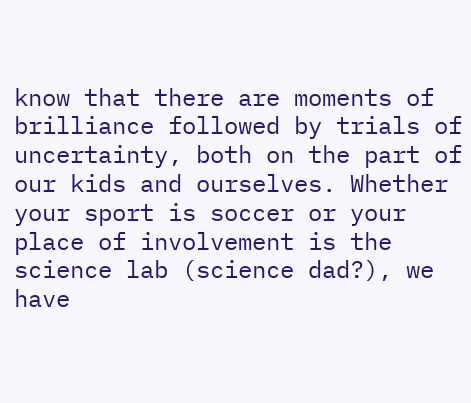know that there are moments of brilliance followed by trials of uncertainty, both on the part of our kids and ourselves. Whether your sport is soccer or your place of involvement is the science lab (science dad?), we have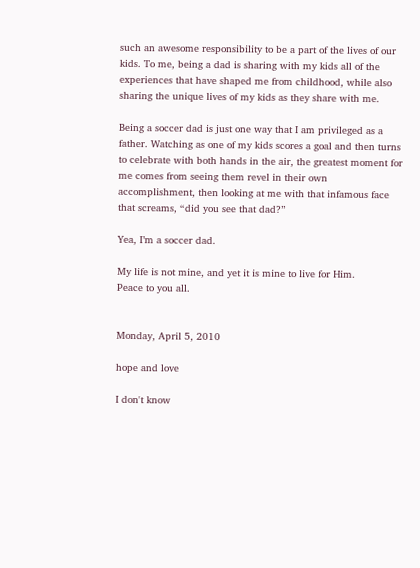such an awesome responsibility to be a part of the lives of our kids. To me, being a dad is sharing with my kids all of the experiences that have shaped me from childhood, while also sharing the unique lives of my kids as they share with me.

Being a soccer dad is just one way that I am privileged as a father. Watching as one of my kids scores a goal and then turns to celebrate with both hands in the air, the greatest moment for me comes from seeing them revel in their own accomplishment, then looking at me with that infamous face that screams, “did you see that dad?”

Yea, I’m a soccer dad.

My life is not mine, and yet it is mine to live for Him.
Peace to you all.


Monday, April 5, 2010

hope and love

I don't know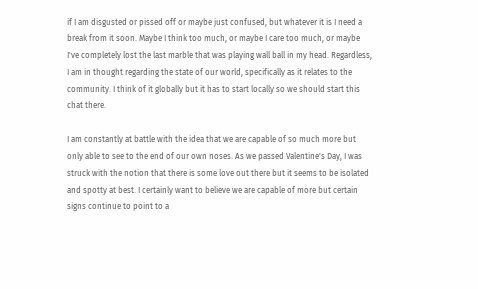if I am disgusted or pissed off or maybe just confused, but whatever it is I need a break from it soon. Maybe I think too much, or maybe I care too much, or maybe I've completely lost the last marble that was playing wall ball in my head. Regardless, I am in thought regarding the state of our world, specifically as it relates to the community. I think of it globally but it has to start locally so we should start this chat there.

I am constantly at battle with the idea that we are capable of so much more but only able to see to the end of our own noses. As we passed Valentine's Day, I was struck with the notion that there is some love out there but it seems to be isolated and spotty at best. I certainly want to believe we are capable of more but certain signs continue to point to a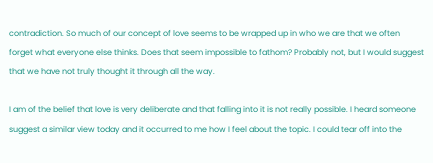contradiction. So much of our concept of love seems to be wrapped up in who we are that we often forget what everyone else thinks. Does that seem impossible to fathom? Probably not, but I would suggest that we have not truly thought it through all the way.

I am of the belief that love is very deliberate and that falling into it is not really possible. I heard someone suggest a similar view today and it occurred to me how I feel about the topic. I could tear off into the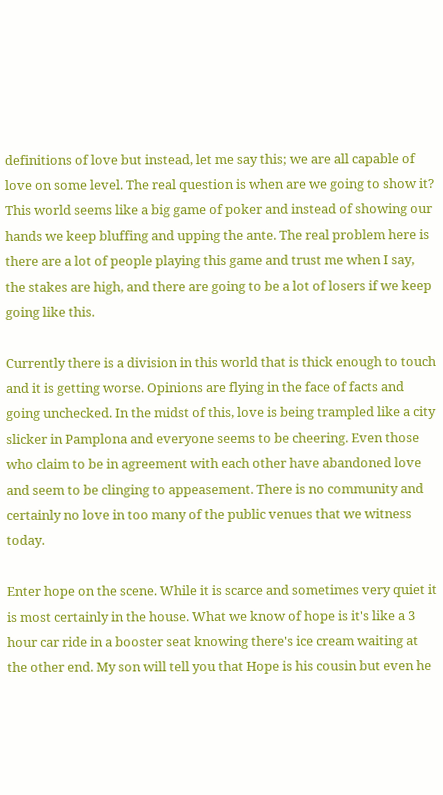definitions of love but instead, let me say this; we are all capable of love on some level. The real question is when are we going to show it? This world seems like a big game of poker and instead of showing our hands we keep bluffing and upping the ante. The real problem here is there are a lot of people playing this game and trust me when I say, the stakes are high, and there are going to be a lot of losers if we keep going like this.

Currently there is a division in this world that is thick enough to touch and it is getting worse. Opinions are flying in the face of facts and going unchecked. In the midst of this, love is being trampled like a city slicker in Pamplona and everyone seems to be cheering. Even those who claim to be in agreement with each other have abandoned love and seem to be clinging to appeasement. There is no community and certainly no love in too many of the public venues that we witness today.

Enter hope on the scene. While it is scarce and sometimes very quiet it is most certainly in the house. What we know of hope is it's like a 3 hour car ride in a booster seat knowing there's ice cream waiting at the other end. My son will tell you that Hope is his cousin but even he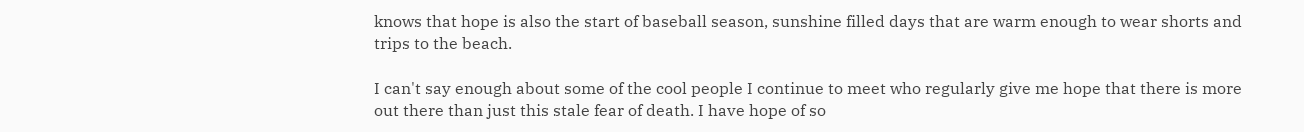knows that hope is also the start of baseball season, sunshine filled days that are warm enough to wear shorts and trips to the beach.

I can't say enough about some of the cool people I continue to meet who regularly give me hope that there is more out there than just this stale fear of death. I have hope of so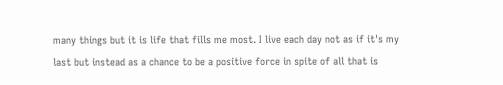many things but it is life that fills me most. I live each day not as if it's my last but instead as a chance to be a positive force in spite of all that is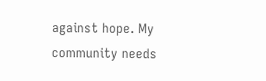against hope. My community needs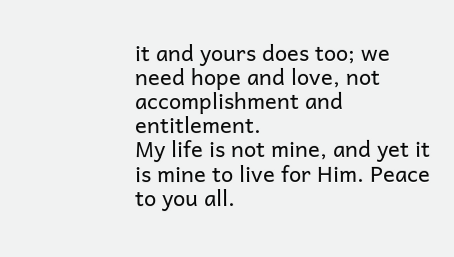it and yours does too; we need hope and love, not accomplishment and entitlement.
My life is not mine, and yet it is mine to live for Him. Peace to you all.